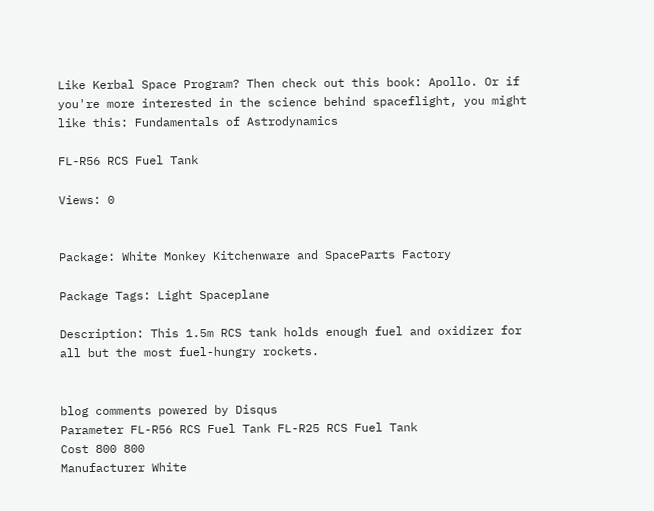Like Kerbal Space Program? Then check out this book: Apollo. Or if you're more interested in the science behind spaceflight, you might like this: Fundamentals of Astrodynamics

FL-R56 RCS Fuel Tank

Views: 0


Package: White Monkey Kitchenware and SpaceParts Factory

Package Tags: Light Spaceplane

Description: This 1.5m RCS tank holds enough fuel and oxidizer for all but the most fuel-hungry rockets.


blog comments powered by Disqus
Parameter FL-R56 RCS Fuel Tank FL-R25 RCS Fuel Tank
Cost 800 800
Manufacturer White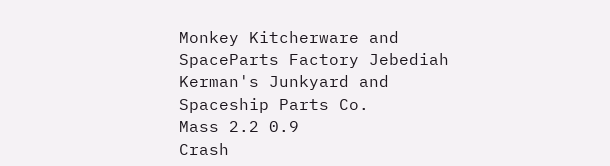Monkey Kitcherware and SpaceParts Factory Jebediah Kerman's Junkyard and Spaceship Parts Co.
Mass 2.2 0.9
Crash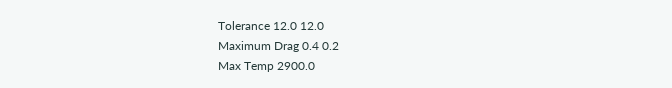Tolerance 12.0 12.0
Maximum Drag 0.4 0.2
Max Temp 2900.0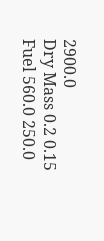2900.0
Dry Mass 0.2 0.15
Fuel 560.0 250.0